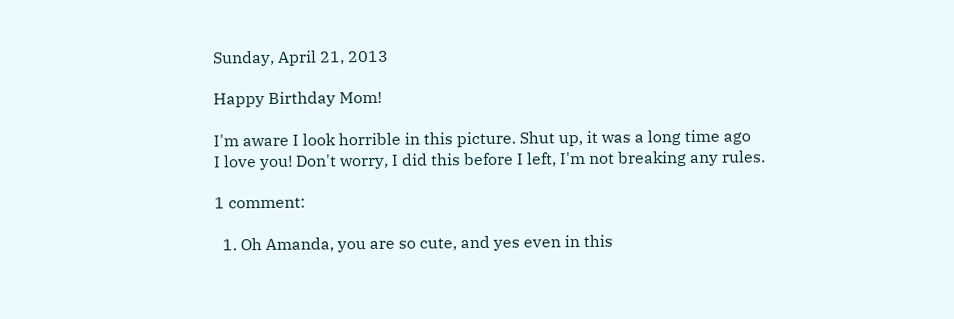Sunday, April 21, 2013

Happy Birthday Mom!

I'm aware I look horrible in this picture. Shut up, it was a long time ago
I love you! Don't worry, I did this before I left, I'm not breaking any rules.

1 comment:

  1. Oh Amanda, you are so cute, and yes even in this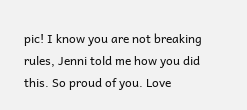pic! I know you are not breaking rules, Jenni told me how you did this. So proud of you. Love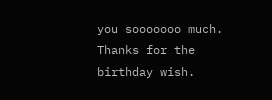you sooooooo much. Thanks for the birthday wish.